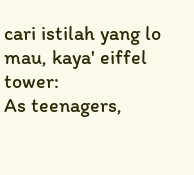cari istilah yang lo mau, kaya' eiffel tower:
As teenagers,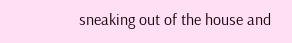sneaking out of the house and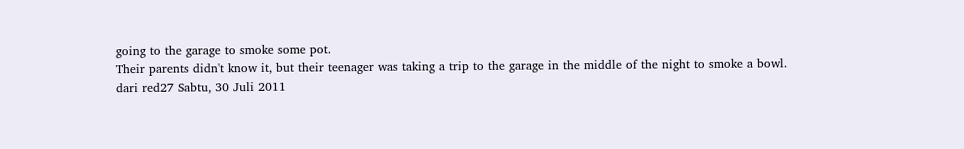going to the garage to smoke some pot.
Their parents didn't know it, but their teenager was taking a trip to the garage in the middle of the night to smoke a bowl.
dari red27 Sabtu, 30 Juli 2011